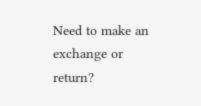Need to make an exchange or return?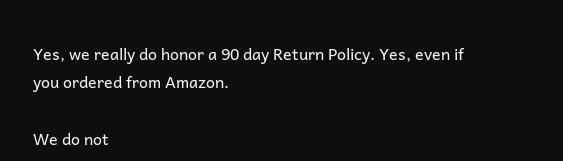Yes, we really do honor a 90 day Return Policy. Yes, even if you ordered from Amazon.

We do not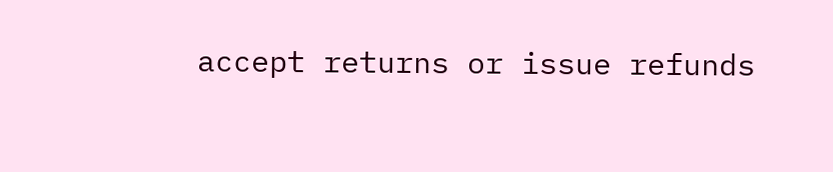accept returns or issue refunds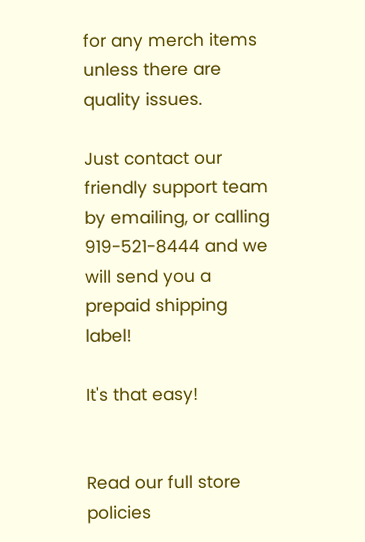for any merch items unless there are quality issues.

Just contact our friendly support team by emailing, or calling 919-521-8444 and we will send you a prepaid shipping label!

It's that easy!


Read our full store policies